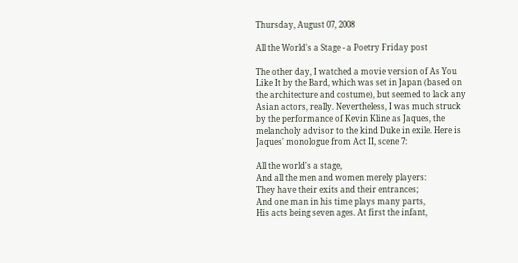Thursday, August 07, 2008

All the World's a Stage - a Poetry Friday post

The other day, I watched a movie version of As You Like It by the Bard, which was set in Japan (based on the architecture and costume), but seemed to lack any Asian actors, really. Nevertheless, I was much struck by the performance of Kevin Kline as Jaques, the melancholy advisor to the kind Duke in exile. Here is Jaques' monologue from Act II, scene 7:

All the world's a stage,
And all the men and women merely players:
They have their exits and their entrances;
And one man in his time plays many parts,
His acts being seven ages. At first the infant,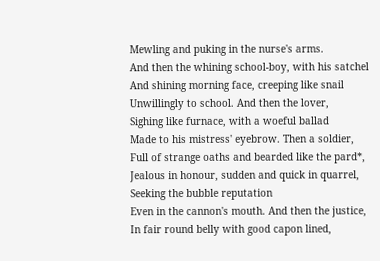Mewling and puking in the nurse's arms.
And then the whining school-boy, with his satchel
And shining morning face, creeping like snail
Unwillingly to school. And then the lover,
Sighing like furnace, with a woeful ballad
Made to his mistress' eyebrow. Then a soldier,
Full of strange oaths and bearded like the pard*,
Jealous in honour, sudden and quick in quarrel,
Seeking the bubble reputation
Even in the cannon's mouth. And then the justice,
In fair round belly with good capon lined,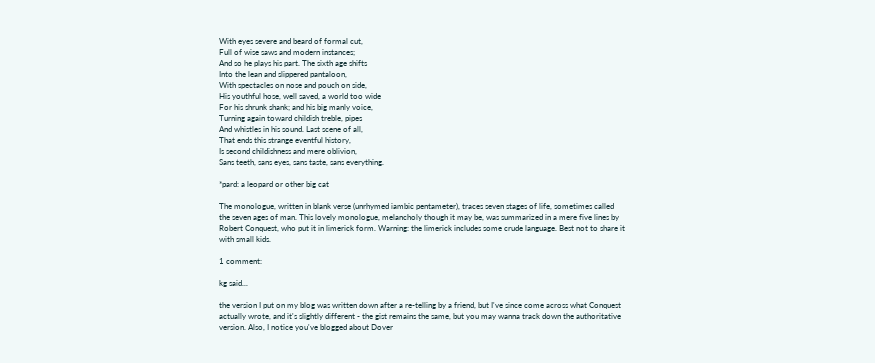With eyes severe and beard of formal cut,
Full of wise saws and modern instances;
And so he plays his part. The sixth age shifts
Into the lean and slippered pantaloon,
With spectacles on nose and pouch on side,
His youthful hose, well saved, a world too wide
For his shrunk shank; and his big manly voice,
Turning again toward childish treble, pipes
And whistles in his sound. Last scene of all,
That ends this strange eventful history,
Is second childishness and mere oblivion,
Sans teeth, sans eyes, sans taste, sans everything.

*pard: a leopard or other big cat

The monologue, written in blank verse (unrhymed iambic pentameter), traces seven stages of life, sometimes called the seven ages of man. This lovely monologue, melancholy though it may be, was summarized in a mere five lines by Robert Conquest, who put it in limerick form. Warning: the limerick includes some crude language. Best not to share it with small kids.

1 comment:

kg said...

the version I put on my blog was written down after a re-telling by a friend, but I've since come across what Conquest actually wrote, and it's slightly different - the gist remains the same, but you may wanna track down the authoritative version. Also, I notice you've blogged about Dover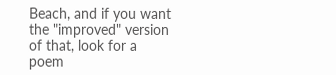Beach, and if you want the "improved" version of that, look for a poem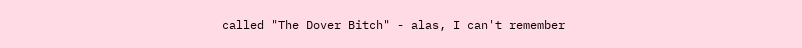called "The Dover Bitch" - alas, I can't remember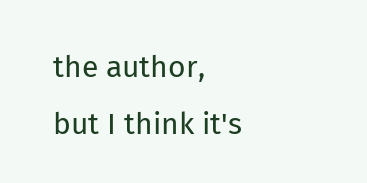the author, but I think it's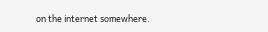on the internet somewhere.